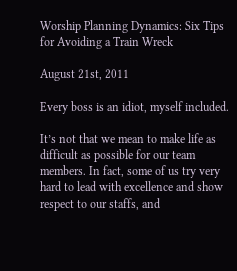Worship Planning Dynamics: Six Tips for Avoiding a Train Wreck

August 21st, 2011

Every boss is an idiot, myself included.

It’s not that we mean to make life as difficult as possible for our team members. In fact, some of us try very hard to lead with excellence and show respect to our staffs, and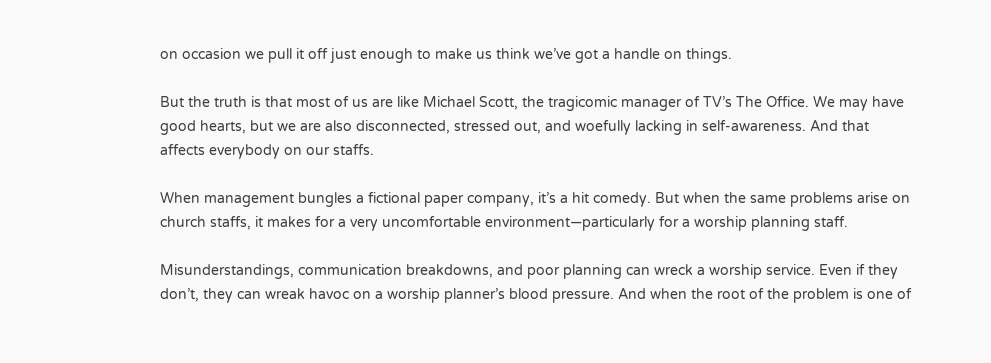on occasion we pull it off just enough to make us think we’ve got a handle on things.

But the truth is that most of us are like Michael Scott, the tragicomic manager of TV’s The Office. We may have good hearts, but we are also disconnected, stressed out, and woefully lacking in self-awareness. And that affects everybody on our staffs.

When management bungles a fictional paper company, it’s a hit comedy. But when the same problems arise on church staffs, it makes for a very uncomfortable environment—particularly for a worship planning staff.

Misunderstandings, communication breakdowns, and poor planning can wreck a worship service. Even if they don’t, they can wreak havoc on a worship planner’s blood pressure. And when the root of the problem is one of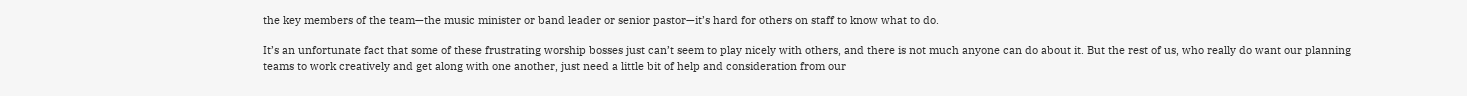the key members of the team—the music minister or band leader or senior pastor—it’s hard for others on staff to know what to do.

It’s an unfortunate fact that some of these frustrating worship bosses just can’t seem to play nicely with others, and there is not much anyone can do about it. But the rest of us, who really do want our planning teams to work creatively and get along with one another, just need a little bit of help and consideration from our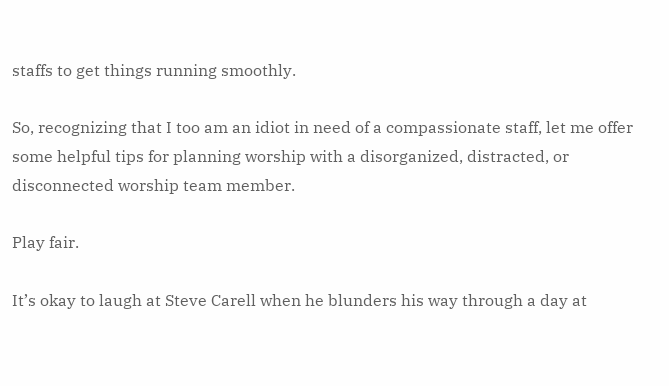staffs to get things running smoothly.

So, recognizing that I too am an idiot in need of a compassionate staff, let me offer some helpful tips for planning worship with a disorganized, distracted, or disconnected worship team member.

Play fair.

It’s okay to laugh at Steve Carell when he blunders his way through a day at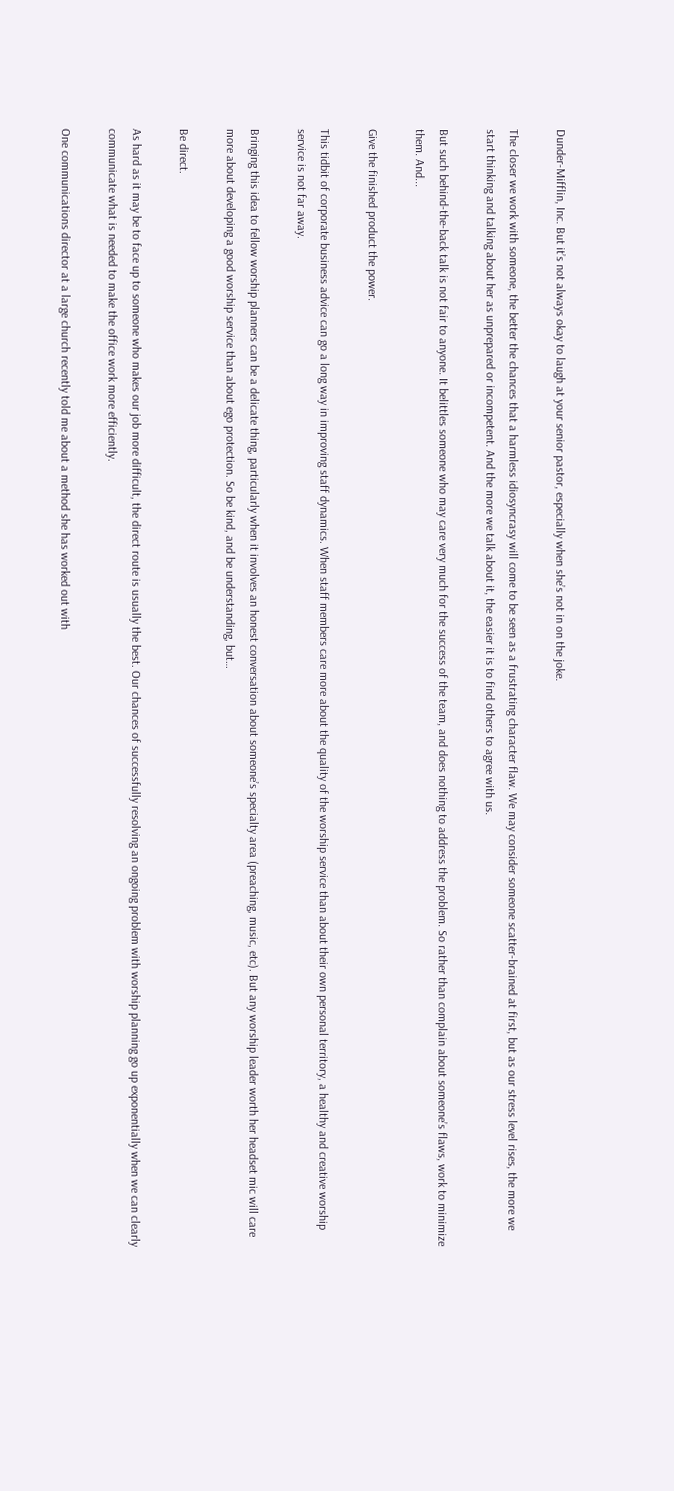Dunder-Mifflin, Inc. But it’s not always okay to laugh at your senior pastor, especially when she’s not in on the joke.

The closer we work with someone, the better the chances that a harmless idiosyncrasy will come to be seen as a frustrating character flaw. We may consider someone scatter-brained at first, but as our stress level rises, the more we start thinking and talking about her as unprepared or incompetent. And the more we talk about it, the easier it is to find others to agree with us.

But such behind-the-back talk is not fair to anyone. It belittles someone who may care very much for the success of the team, and does nothing to address the problem. So rather than complain about someone’s flaws, work to minimize them. And...

Give the finished product the power.

This tidbit of corporate business advice can go a long way in improving staff dynamics. When staff members care more about the quality of the worship service than about their own personal territory, a healthy and creative worship service is not far away.

Bringing this idea to fellow worship planners can be a delicate thing, particularly when it involves an honest conversation about someone’s specialty area (preaching, music, etc). But any worship leader worth her headset mic will care more about developing a good worship service than about ego protection. So be kind, and be understanding, but…

Be direct.

As hard as it may be to face up to someone who makes our job more difficult, the direct route is usually the best. Our chances of successfully resolving an ongoing problem with worship planning go up exponentially when we can clearly communicate what is needed to make the office work more efficiently.

One communications director at a large church recently told me about a method she has worked out with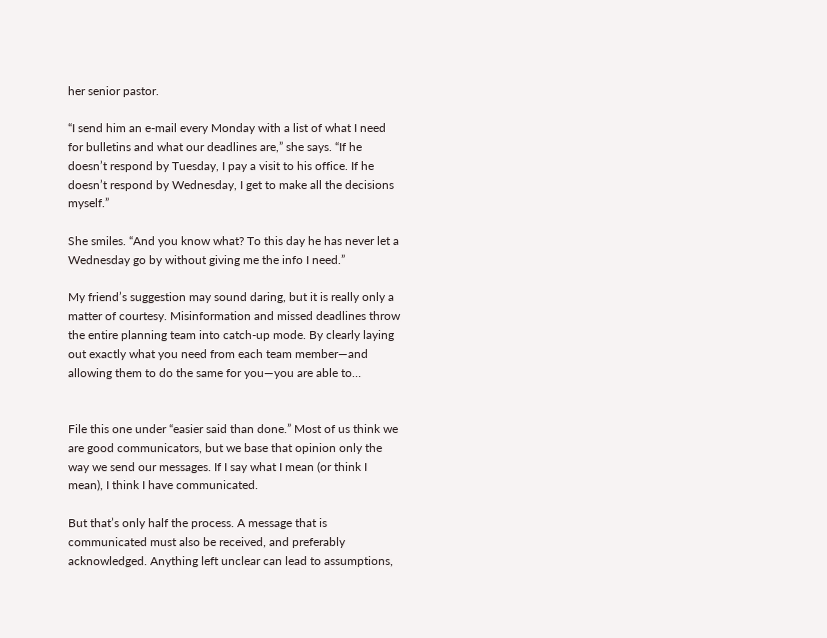her senior pastor.

“I send him an e-mail every Monday with a list of what I need for bulletins and what our deadlines are,” she says. “If he doesn’t respond by Tuesday, I pay a visit to his office. If he doesn’t respond by Wednesday, I get to make all the decisions myself.”

She smiles. “And you know what? To this day he has never let a Wednesday go by without giving me the info I need.”

My friend’s suggestion may sound daring, but it is really only a matter of courtesy. Misinformation and missed deadlines throw the entire planning team into catch-up mode. By clearly laying out exactly what you need from each team member—and allowing them to do the same for you—you are able to…


File this one under “easier said than done.” Most of us think we are good communicators, but we base that opinion only the way we send our messages. If I say what I mean (or think I mean), I think I have communicated.

But that’s only half the process. A message that is communicated must also be received, and preferably acknowledged. Anything left unclear can lead to assumptions,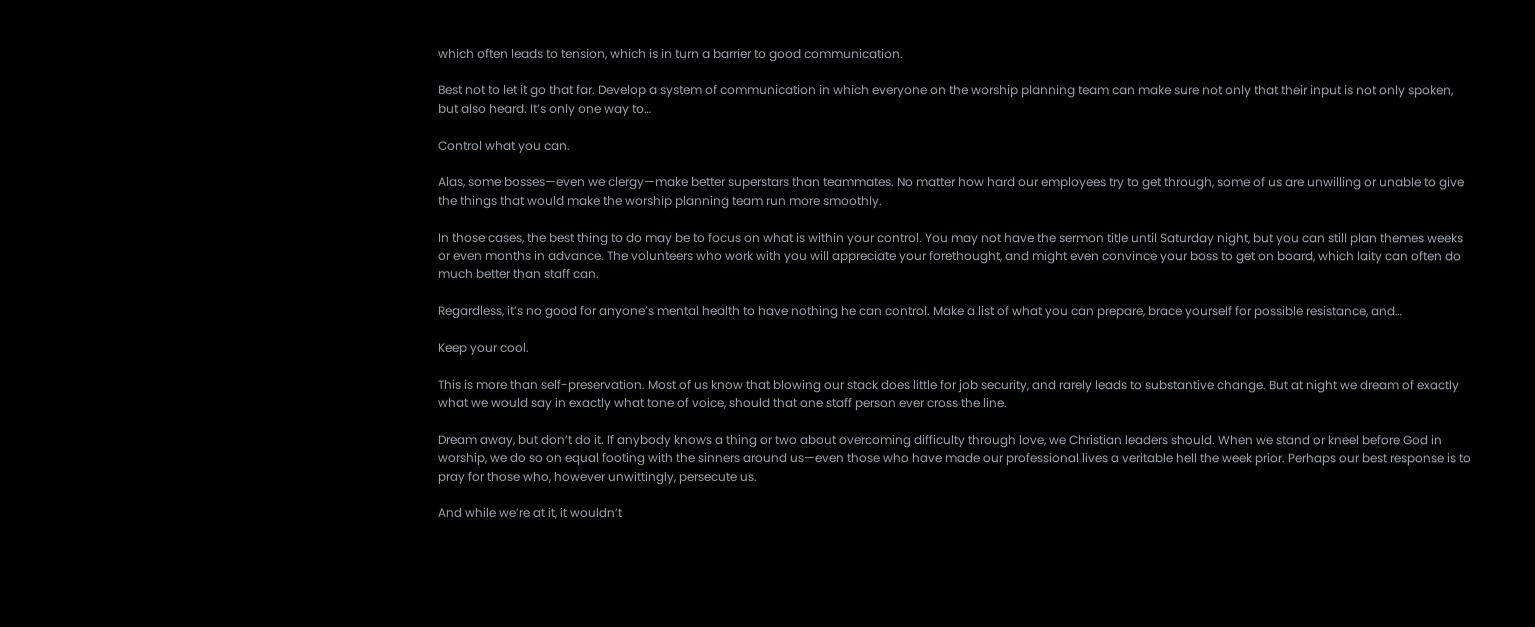which often leads to tension, which is in turn a barrier to good communication.

Best not to let it go that far. Develop a system of communication in which everyone on the worship planning team can make sure not only that their input is not only spoken, but also heard. It’s only one way to…

Control what you can.

Alas, some bosses—even we clergy—make better superstars than teammates. No matter how hard our employees try to get through, some of us are unwilling or unable to give the things that would make the worship planning team run more smoothly.

In those cases, the best thing to do may be to focus on what is within your control. You may not have the sermon title until Saturday night, but you can still plan themes weeks or even months in advance. The volunteers who work with you will appreciate your forethought, and might even convince your boss to get on board, which laity can often do much better than staff can.

Regardless, it’s no good for anyone’s mental health to have nothing he can control. Make a list of what you can prepare, brace yourself for possible resistance, and…

Keep your cool.

This is more than self-preservation. Most of us know that blowing our stack does little for job security, and rarely leads to substantive change. But at night we dream of exactly what we would say in exactly what tone of voice, should that one staff person ever cross the line.

Dream away, but don’t do it. If anybody knows a thing or two about overcoming difficulty through love, we Christian leaders should. When we stand or kneel before God in worship, we do so on equal footing with the sinners around us—even those who have made our professional lives a veritable hell the week prior. Perhaps our best response is to pray for those who, however unwittingly, persecute us.

And while we’re at it, it wouldn’t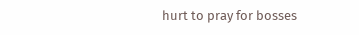hurt to pray for bosses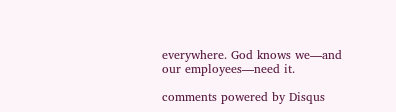everywhere. God knows we—and our employees—need it.

comments powered by Disqus